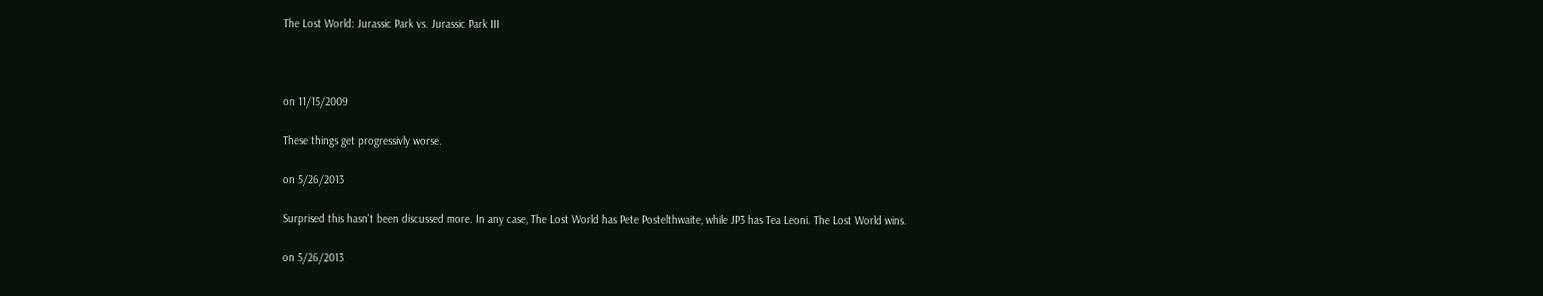The Lost World: Jurassic Park vs. Jurassic Park III



on 11/15/2009

These things get progressivly worse.

on 5/26/2013

Surprised this hasn't been discussed more. In any case, The Lost World has Pete Postelthwaite, while JP3 has Tea Leoni. The Lost World wins.

on 5/26/2013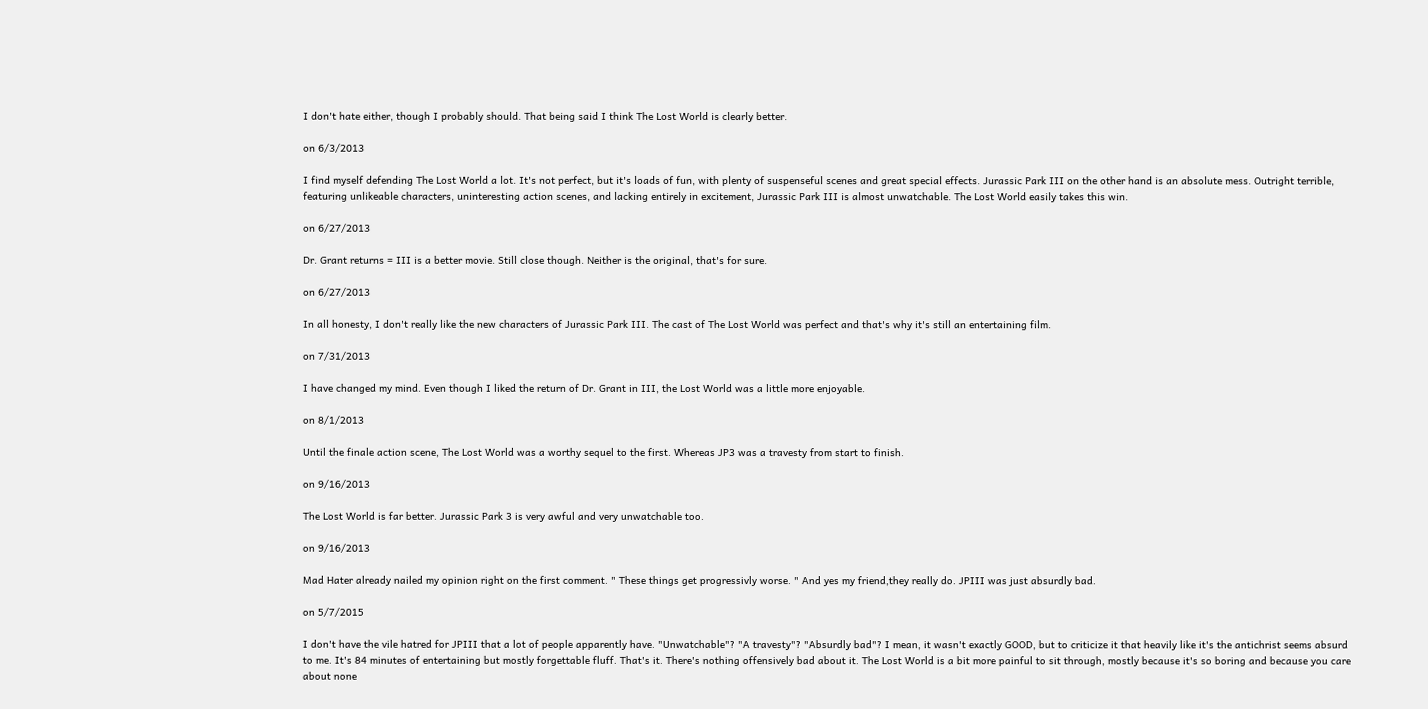I don't hate either, though I probably should. That being said I think The Lost World is clearly better.

on 6/3/2013

I find myself defending The Lost World a lot. It's not perfect, but it's loads of fun, with plenty of suspenseful scenes and great special effects. Jurassic Park III on the other hand is an absolute mess. Outright terrible, featuring unlikeable characters, uninteresting action scenes, and lacking entirely in excitement, Jurassic Park III is almost unwatchable. The Lost World easily takes this win.

on 6/27/2013

Dr. Grant returns = III is a better movie. Still close though. Neither is the original, that's for sure.

on 6/27/2013

In all honesty, I don't really like the new characters of Jurassic Park III. The cast of The Lost World was perfect and that's why it's still an entertaining film.

on 7/31/2013

I have changed my mind. Even though I liked the return of Dr. Grant in III, the Lost World was a little more enjoyable.

on 8/1/2013

Until the finale action scene, The Lost World was a worthy sequel to the first. Whereas JP3 was a travesty from start to finish.

on 9/16/2013

The Lost World is far better. Jurassic Park 3 is very awful and very unwatchable too.

on 9/16/2013

Mad Hater already nailed my opinion right on the first comment. " These things get progressivly worse. " And yes my friend,they really do. JPIII was just absurdly bad.

on 5/7/2015

I don't have the vile hatred for JPIII that a lot of people apparently have. "Unwatchable"? "A travesty"? "Absurdly bad"? I mean, it wasn't exactly GOOD, but to criticize it that heavily like it's the antichrist seems absurd to me. It's 84 minutes of entertaining but mostly forgettable fluff. That's it. There's nothing offensively bad about it. The Lost World is a bit more painful to sit through, mostly because it's so boring and because you care about none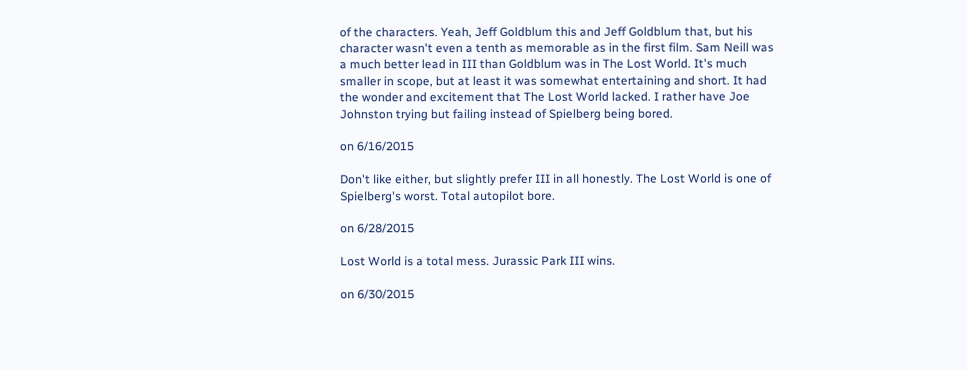of the characters. Yeah, Jeff Goldblum this and Jeff Goldblum that, but his character wasn't even a tenth as memorable as in the first film. Sam Neill was a much better lead in III than Goldblum was in The Lost World. It's much smaller in scope, but at least it was somewhat entertaining and short. It had the wonder and excitement that The Lost World lacked. I rather have Joe Johnston trying but failing instead of Spielberg being bored.

on 6/16/2015

Don't like either, but slightly prefer III in all honestly. The Lost World is one of Spielberg's worst. Total autopilot bore.

on 6/28/2015

Lost World is a total mess. Jurassic Park III wins.

on 6/30/2015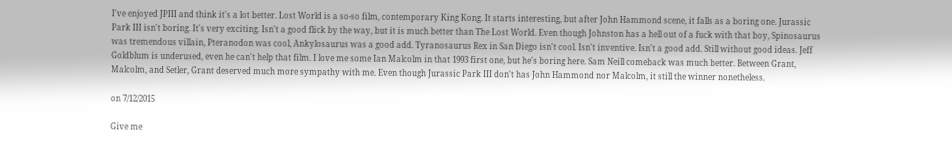I've enjoyed JPIII and think it's a lot better. Lost World is a so-so film, contemporary King Kong. It starts interesting, but after John Hammond scene, it falls as a boring one. Jurassic Park III isn't boring. It's very exciting. Isn't a good flick by the way, but it is much better than The Lost World. Even though Johnston has a hell out of a fuck with that boy, Spinosaurus was tremendous villain, Pteranodon was cool, Ankylosaurus was a good add. Tyranosaurus Rex in San Diego isn't cool. Isn't inventive. Isn't a good add. Still without good ideas. Jeff Goldblum is underused, even he can't help that film. I love me some Ian Malcolm in that 1993 first one, but he's boring here. Sam Neill comeback was much better. Between Grant, Malcolm, and Setler, Grant deserved much more sympathy with me. Even though Jurassic Park III don't has John Hammond nor Malcolm, it still the winner nonetheless.

on 7/12/2015

Give me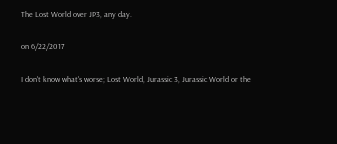The Lost World over JP3, any day.

on 6/22/2017

I don't know what's worse; Lost World, Jurassic 3, Jurassic World or the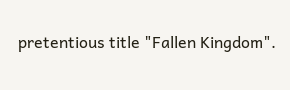pretentious title "Fallen Kingdom".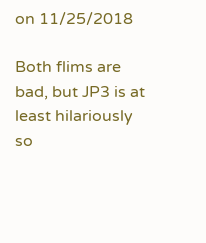on 11/25/2018

Both flims are bad, but JP3 is at least hilariously so